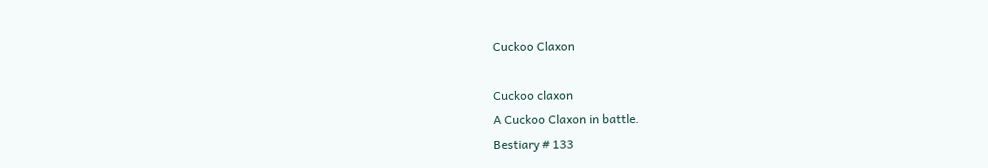Cuckoo Claxon

Cuckoo claxon
A Cuckoo Claxon in battle.
Bestiary # 133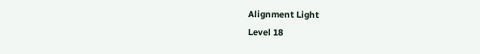Alignment Light
Level 18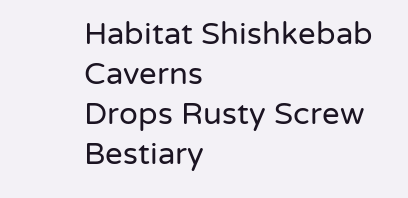Habitat Shishkebab Caverns
Drops Rusty Screw
Bestiary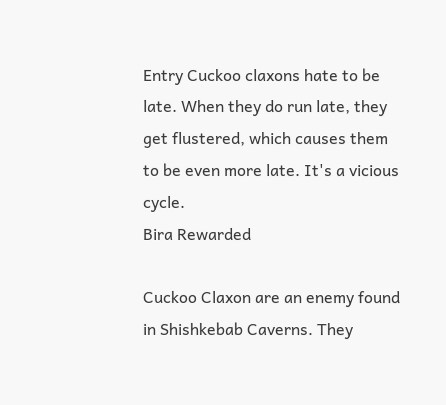Entry Cuckoo claxons hate to be late. When they do run late, they get flustered, which causes them to be even more late. It's a vicious cycle.
Bira Rewarded

Cuckoo Claxon are an enemy found in Shishkebab Caverns. They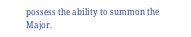possess the ability to summon the Major.